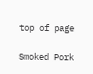top of page

Smoked Pork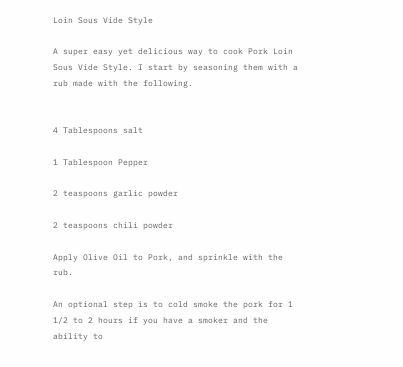Loin Sous Vide Style

A super easy yet delicious way to cook Pork Loin Sous Vide Style. I start by seasoning them with a rub made with the following.


4 Tablespoons salt

1 Tablespoon Pepper

2 teaspoons garlic powder

2 teaspoons chili powder

Apply Olive Oil to Pork, and sprinkle with the rub.

An optional step is to cold smoke the pork for 1 1/2 to 2 hours if you have a smoker and the ability to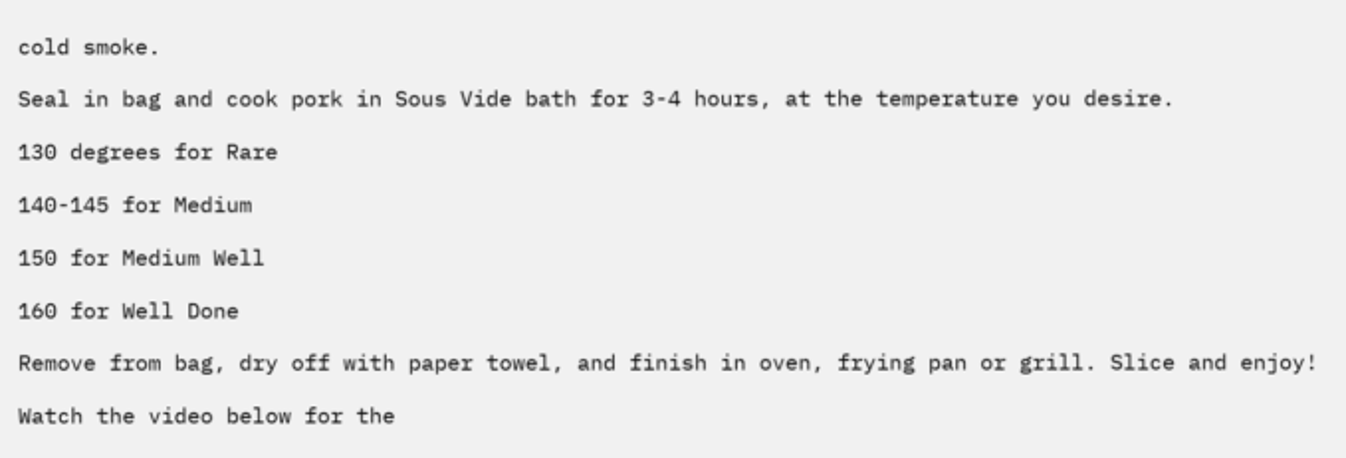cold smoke.

Seal in bag and cook pork in Sous Vide bath for 3-4 hours, at the temperature you desire.

130 degrees for Rare

140-145 for Medium

150 for Medium Well

160 for Well Done

Remove from bag, dry off with paper towel, and finish in oven, frying pan or grill. Slice and enjoy!

Watch the video below for the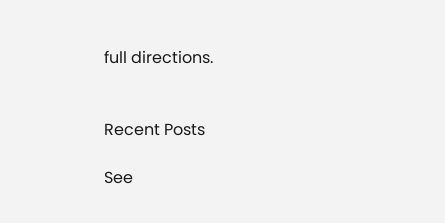full directions.


Recent Posts

See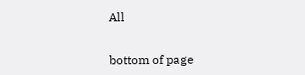All


bottom of page